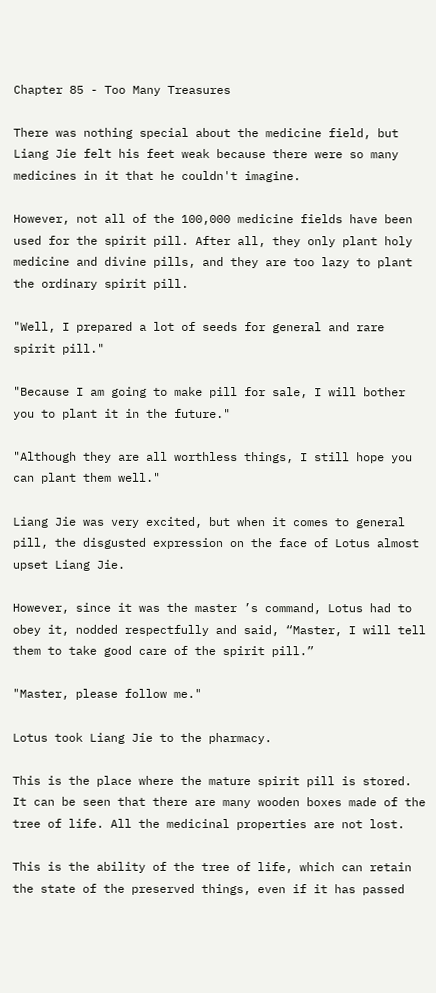Chapter 85 - Too Many Treasures

There was nothing special about the medicine field, but Liang Jie felt his feet weak because there were so many medicines in it that he couldn't imagine.

However, not all of the 100,000 medicine fields have been used for the spirit pill. After all, they only plant holy medicine and divine pills, and they are too lazy to plant the ordinary spirit pill.

"Well, I prepared a lot of seeds for general and rare spirit pill."

"Because I am going to make pill for sale, I will bother you to plant it in the future."

"Although they are all worthless things, I still hope you can plant them well."

Liang Jie was very excited, but when it comes to general pill, the disgusted expression on the face of Lotus almost upset Liang Jie.

However, since it was the master ’s command, Lotus had to obey it, nodded respectfully and said, “Master, I will tell them to take good care of the spirit pill.”

"Master, please follow me."

Lotus took Liang Jie to the pharmacy.

This is the place where the mature spirit pill is stored. It can be seen that there are many wooden boxes made of the tree of life. All the medicinal properties are not lost.

This is the ability of the tree of life, which can retain the state of the preserved things, even if it has passed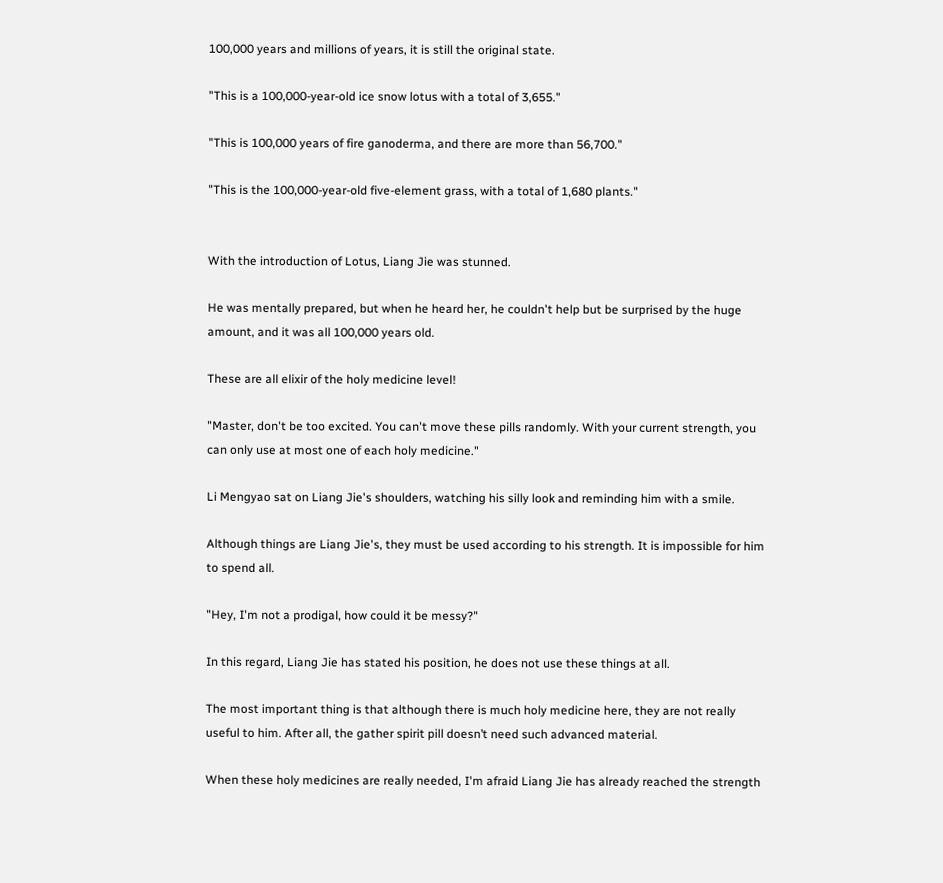100,000 years and millions of years, it is still the original state.

"This is a 100,000-year-old ice snow lotus with a total of 3,655."

"This is 100,000 years of fire ganoderma, and there are more than 56,700."

"This is the 100,000-year-old five-element grass, with a total of 1,680 plants."


With the introduction of Lotus, Liang Jie was stunned.

He was mentally prepared, but when he heard her, he couldn't help but be surprised by the huge amount, and it was all 100,000 years old.

These are all elixir of the holy medicine level!

"Master, don't be too excited. You can't move these pills randomly. With your current strength, you can only use at most one of each holy medicine."

Li Mengyao sat on Liang Jie's shoulders, watching his silly look and reminding him with a smile.

Although things are Liang Jie's, they must be used according to his strength. It is impossible for him to spend all.

"Hey, I'm not a prodigal, how could it be messy?"

In this regard, Liang Jie has stated his position, he does not use these things at all.

The most important thing is that although there is much holy medicine here, they are not really useful to him. After all, the gather spirit pill doesn’t need such advanced material.

When these holy medicines are really needed, I'm afraid Liang Jie has already reached the strength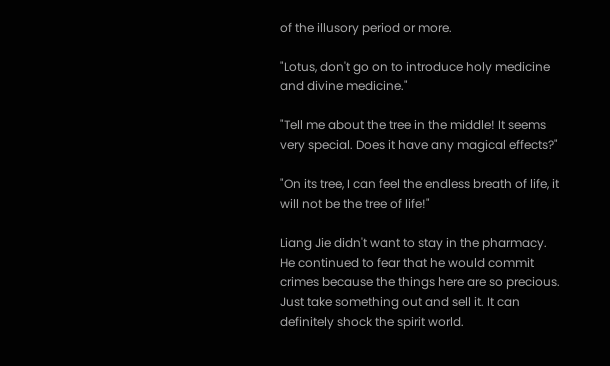of the illusory period or more.

"Lotus, don't go on to introduce holy medicine and divine medicine."

"Tell me about the tree in the middle! It seems very special. Does it have any magical effects?"

"On its tree, I can feel the endless breath of life, it will not be the tree of life!"

Liang Jie didn't want to stay in the pharmacy. He continued to fear that he would commit crimes because the things here are so precious. Just take something out and sell it. It can definitely shock the spirit world.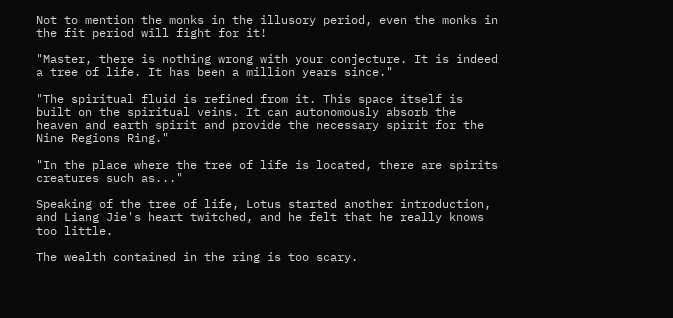Not to mention the monks in the illusory period, even the monks in the fit period will fight for it!

"Master, there is nothing wrong with your conjecture. It is indeed a tree of life. It has been a million years since."

"The spiritual fluid is refined from it. This space itself is built on the spiritual veins. It can autonomously absorb the heaven and earth spirit and provide the necessary spirit for the Nine Regions Ring."

"In the place where the tree of life is located, there are spirits creatures such as..."

Speaking of the tree of life, Lotus started another introduction, and Liang Jie's heart twitched, and he felt that he really knows too little.

The wealth contained in the ring is too scary.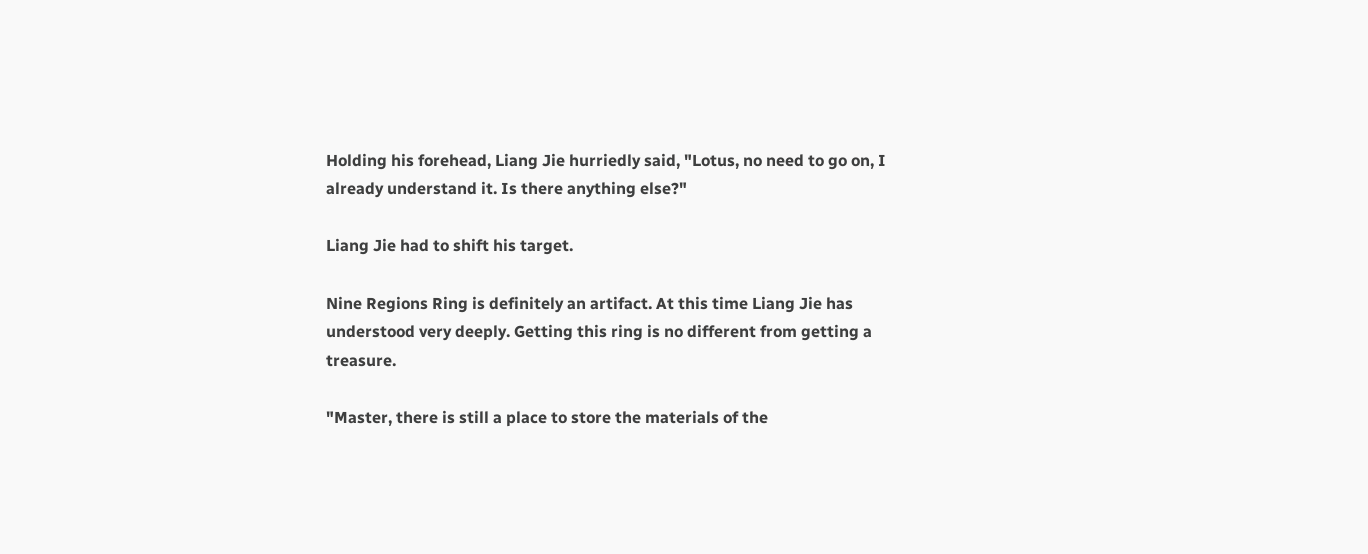Holding his forehead, Liang Jie hurriedly said, "Lotus, no need to go on, I already understand it. Is there anything else?"

Liang Jie had to shift his target.

Nine Regions Ring is definitely an artifact. At this time Liang Jie has understood very deeply. Getting this ring is no different from getting a treasure.

"Master, there is still a place to store the materials of the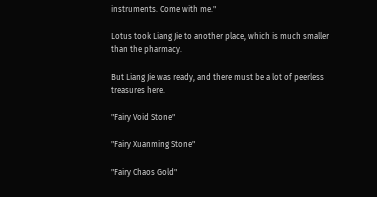instruments. Come with me."

Lotus took Liang Jie to another place, which is much smaller than the pharmacy.

But Liang Jie was ready, and there must be a lot of peerless treasures here.

"Fairy Void Stone"

"Fairy Xuanming Stone"

"Fairy Chaos Gold"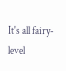It's all fairy-level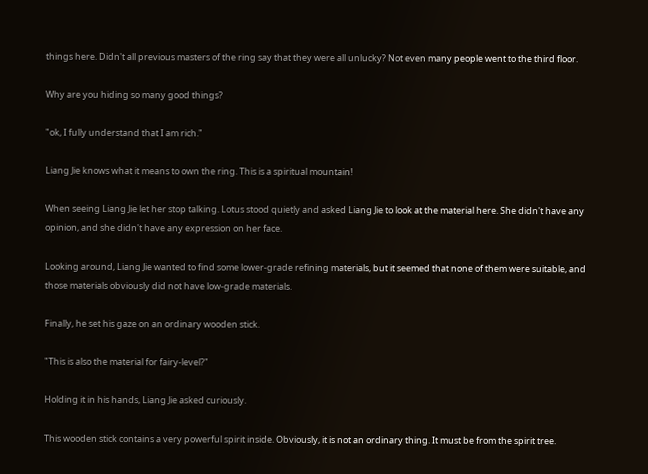things here. Didn't all previous masters of the ring say that they were all unlucky? Not even many people went to the third floor.

Why are you hiding so many good things?

"ok, I fully understand that I am rich."

Liang Jie knows what it means to own the ring. This is a spiritual mountain!

When seeing Liang Jie let her stop talking. Lotus stood quietly and asked Liang Jie to look at the material here. She didn't have any opinion, and she didn't have any expression on her face.

Looking around, Liang Jie wanted to find some lower-grade refining materials, but it seemed that none of them were suitable, and those materials obviously did not have low-grade materials.

Finally, he set his gaze on an ordinary wooden stick.

"This is also the material for fairy-level?"

Holding it in his hands, Liang Jie asked curiously.

This wooden stick contains a very powerful spirit inside. Obviously, it is not an ordinary thing. It must be from the spirit tree.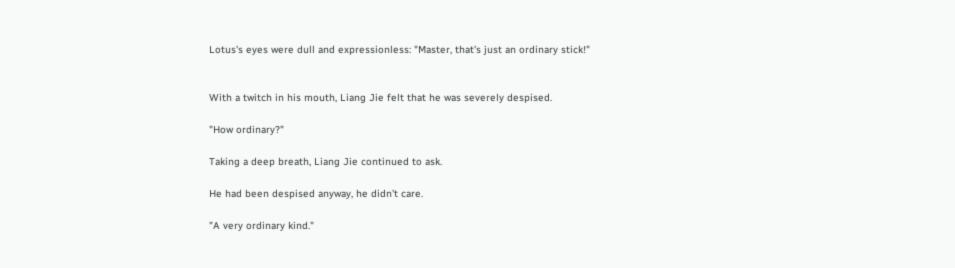Lotus's eyes were dull and expressionless: "Master, that's just an ordinary stick!"


With a twitch in his mouth, Liang Jie felt that he was severely despised.

"How ordinary?"

Taking a deep breath, Liang Jie continued to ask.

He had been despised anyway, he didn't care.

"A very ordinary kind."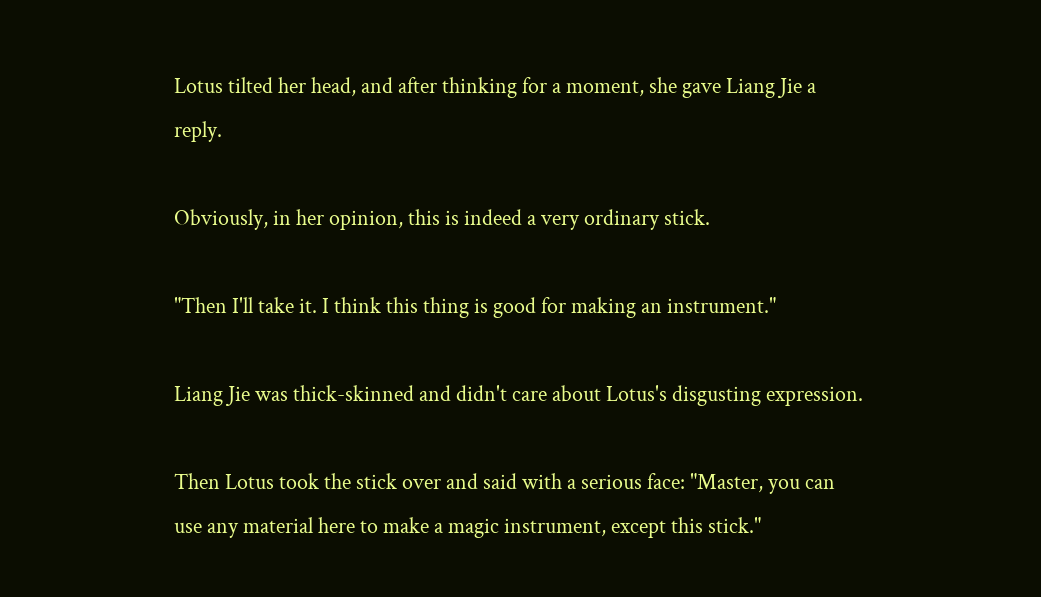Lotus tilted her head, and after thinking for a moment, she gave Liang Jie a reply.

Obviously, in her opinion, this is indeed a very ordinary stick.

"Then I'll take it. I think this thing is good for making an instrument."

Liang Jie was thick-skinned and didn't care about Lotus's disgusting expression.

Then Lotus took the stick over and said with a serious face: "Master, you can use any material here to make a magic instrument, except this stick."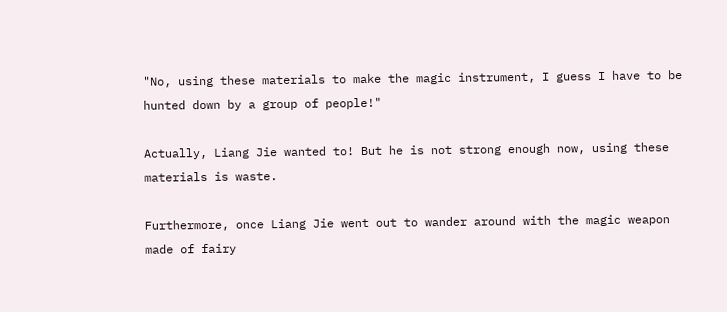"No, using these materials to make the magic instrument, I guess I have to be hunted down by a group of people!"

Actually, Liang Jie wanted to! But he is not strong enough now, using these materials is waste.

Furthermore, once Liang Jie went out to wander around with the magic weapon made of fairy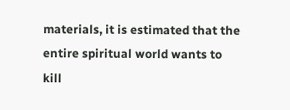materials, it is estimated that the entire spiritual world wants to kill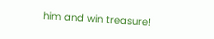him and win treasure!